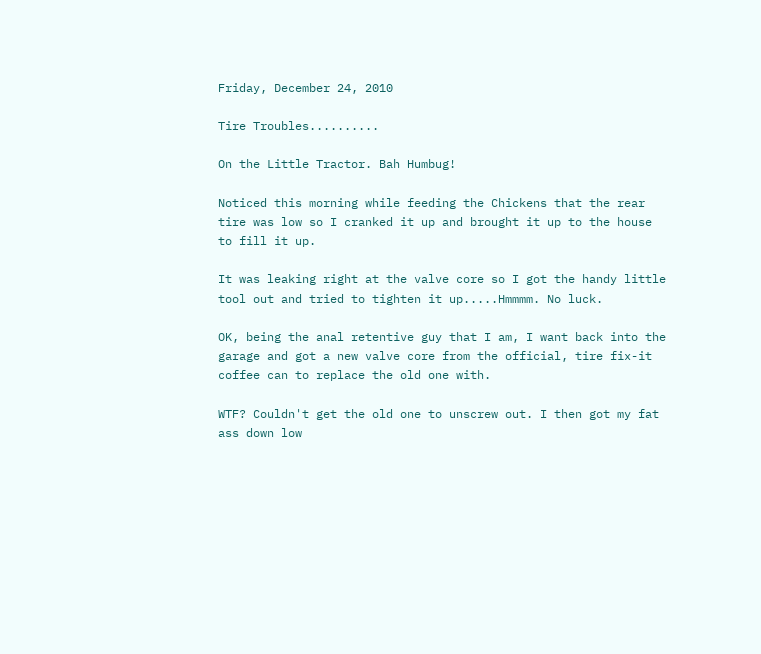Friday, December 24, 2010

Tire Troubles..........

On the Little Tractor. Bah Humbug!

Noticed this morning while feeding the Chickens that the rear tire was low so I cranked it up and brought it up to the house to fill it up.

It was leaking right at the valve core so I got the handy little tool out and tried to tighten it up.....Hmmmm. No luck.

OK, being the anal retentive guy that I am, I want back into the garage and got a new valve core from the official, tire fix-it coffee can to replace the old one with.

WTF? Couldn't get the old one to unscrew out. I then got my fat ass down low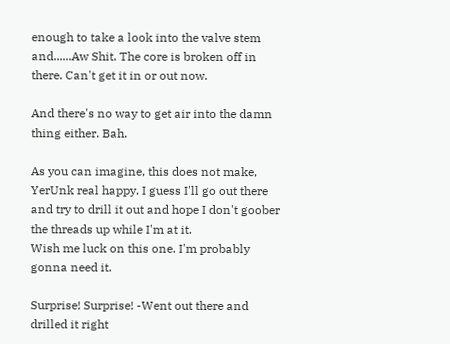enough to take a look into the valve stem and......Aw Shit. The core is broken off in there. Can't get it in or out now.

And there's no way to get air into the damn thing either. Bah.

As you can imagine, this does not make, YerUnk real happy. I guess I'll go out there and try to drill it out and hope I don't goober the threads up while I'm at it.
Wish me luck on this one. I'm probably gonna need it.

Surprise! Surprise! -Went out there and drilled it right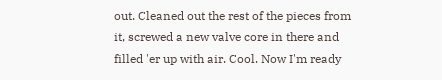out. Cleaned out the rest of the pieces from it, screwed a new valve core in there and filled 'er up with air. Cool. Now I'm ready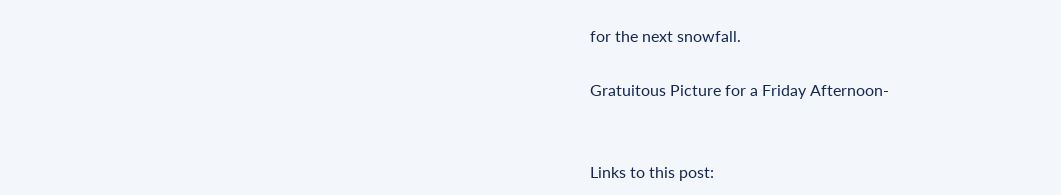for the next snowfall.

Gratuitous Picture for a Friday Afternoon-


Links to this post: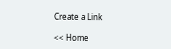Create a Link

<< Home